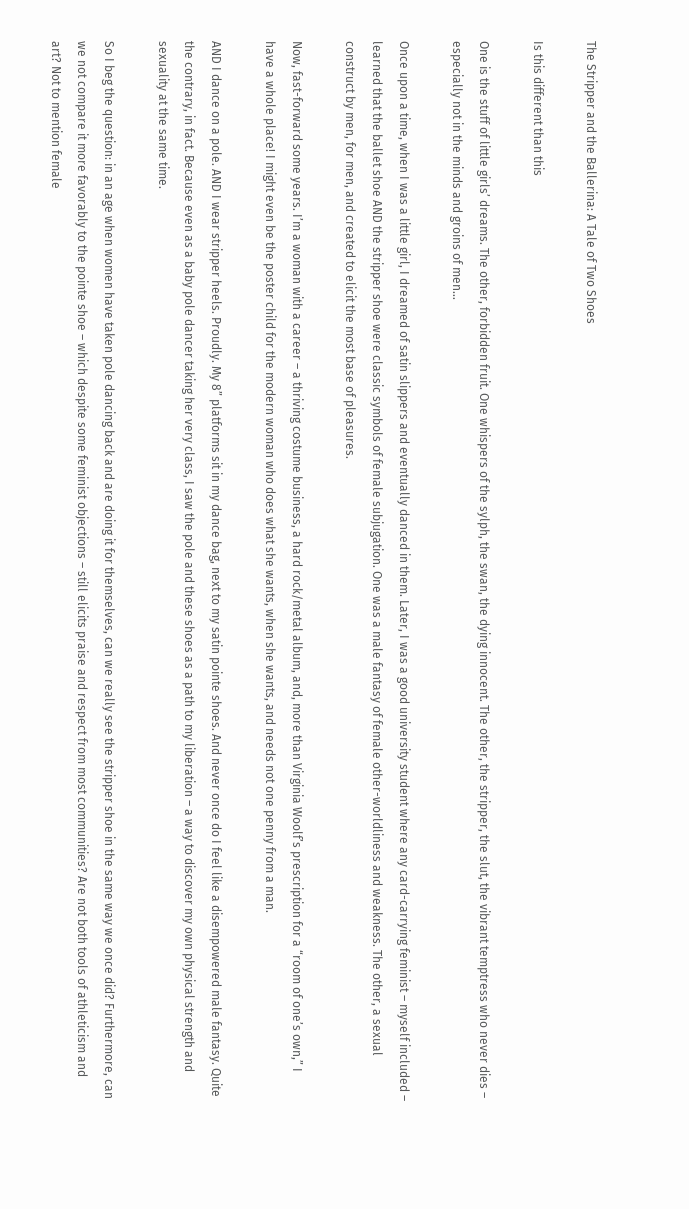The Stripper and the Ballerina: A Tale of Two Shoes

Is this different than this

One is the stuff of little girls’ dreams. The other, forbidden fruit. One whispers of the sylph, the swan, the dying innocent. The other, the stripper, the slut, the vibrant temptress who never dies – especially not in the minds and groins of men…

Once upon a time, when I was a little girl, I dreamed of satin slippers and eventually danced in them. Later, I was a good university student where any card-carrying feminist – myself included – learned that the ballet shoe AND the stripper shoe were classic symbols of female subjugation. One was a male fantasy of female other-worldliness and weakness. The other, a sexual construct by men, for men, and created to elicit the most base of pleasures.

Now, fast-forward some years. I’m a woman with a career – a thriving costume business, a hard rock/metal album, and, more than Virginia Woolf’s prescription for a “room of one’s own,” I have a whole place! I might even be the poster child for the modern woman who does what she wants, when she wants, and needs not one penny from a man.

AND I dance on a pole. AND I wear stripper heels. Proudly. My 8” platforms sit in my dance bag, next to my satin pointe shoes. And never once do I feel like a disempowered male fantasy. Quite the contrary, in fact. Because even as a baby pole dancer taking her very class, I saw the pole and these shoes as a path to my liberation – a way to discover my own physical strength and sexuality at the same time.

So I beg the question: in an age when women have taken pole dancing back and are doing it for themselves, can we really see the stripper shoe in the same way we once did? Furthermore, can we not compare it more favorably to the pointe shoe – which despite some feminist objections – still elicits praise and respect from most communities? Are not both tools of athleticism and art? Not to mention female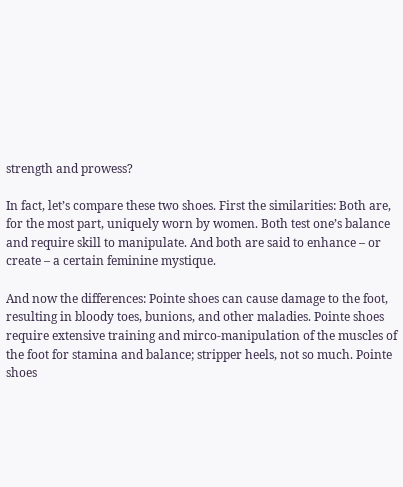strength and prowess?

In fact, let’s compare these two shoes. First the similarities: Both are, for the most part, uniquely worn by women. Both test one’s balance and require skill to manipulate. And both are said to enhance – or create – a certain feminine mystique.

And now the differences: Pointe shoes can cause damage to the foot, resulting in bloody toes, bunions, and other maladies. Pointe shoes require extensive training and mirco-manipulation of the muscles of the foot for stamina and balance; stripper heels, not so much. Pointe shoes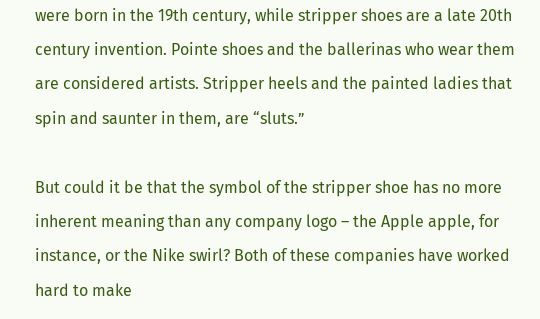were born in the 19th century, while stripper shoes are a late 20th century invention. Pointe shoes and the ballerinas who wear them are considered artists. Stripper heels and the painted ladies that spin and saunter in them, are “sluts.”

But could it be that the symbol of the stripper shoe has no more inherent meaning than any company logo – the Apple apple, for instance, or the Nike swirl? Both of these companies have worked hard to make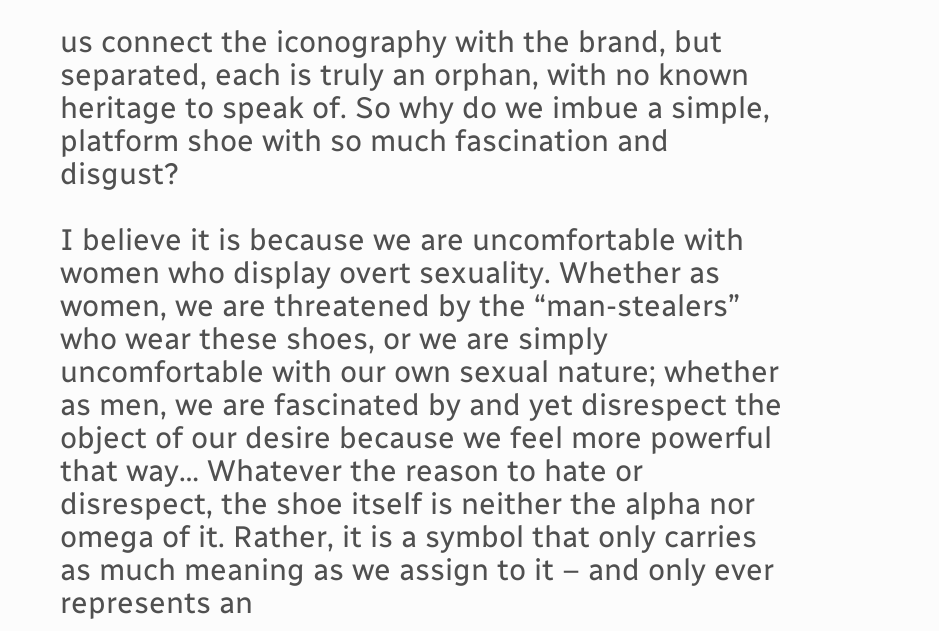us connect the iconography with the brand, but separated, each is truly an orphan, with no known heritage to speak of. So why do we imbue a simple, platform shoe with so much fascination and disgust?

I believe it is because we are uncomfortable with women who display overt sexuality. Whether as women, we are threatened by the “man-stealers” who wear these shoes, or we are simply uncomfortable with our own sexual nature; whether as men, we are fascinated by and yet disrespect the object of our desire because we feel more powerful that way… Whatever the reason to hate or disrespect, the shoe itself is neither the alpha nor omega of it. Rather, it is a symbol that only carries as much meaning as we assign to it – and only ever represents an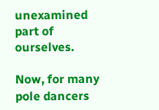unexamined part of ourselves.

Now, for many pole dancers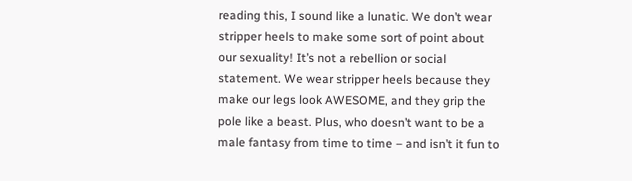reading this, I sound like a lunatic. We don’t wear stripper heels to make some sort of point about our sexuality! It’s not a rebellion or social statement. We wear stripper heels because they make our legs look AWESOME, and they grip the pole like a beast. Plus, who doesn’t want to be a male fantasy from time to time – and isn’t it fun to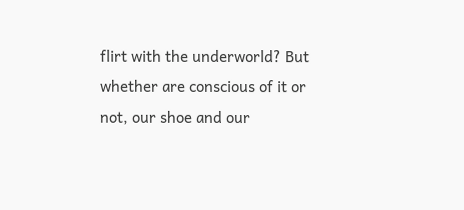flirt with the underworld? But whether are conscious of it or not, our shoe and our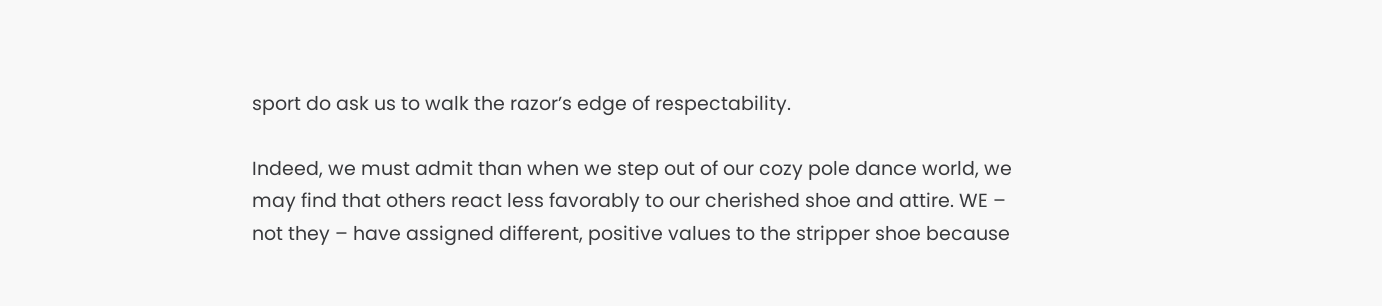sport do ask us to walk the razor’s edge of respectability.

Indeed, we must admit than when we step out of our cozy pole dance world, we may find that others react less favorably to our cherished shoe and attire. WE – not they – have assigned different, positive values to the stripper shoe because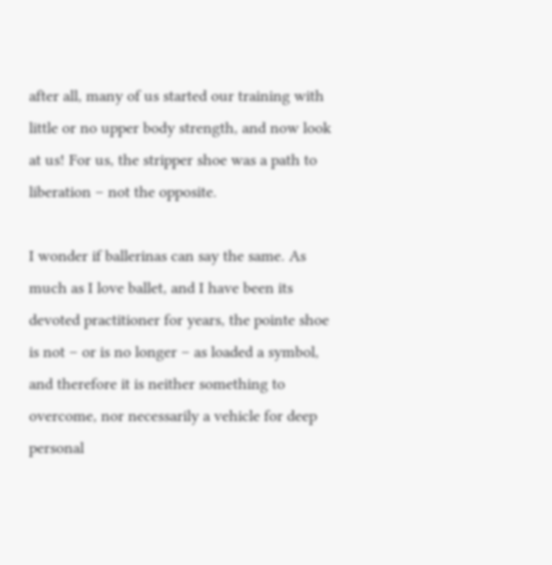after all, many of us started our training with little or no upper body strength, and now look at us! For us, the stripper shoe was a path to liberation – not the opposite.

I wonder if ballerinas can say the same. As much as I love ballet, and I have been its devoted practitioner for years, the pointe shoe is not – or is no longer – as loaded a symbol, and therefore it is neither something to overcome, nor necessarily a vehicle for deep personal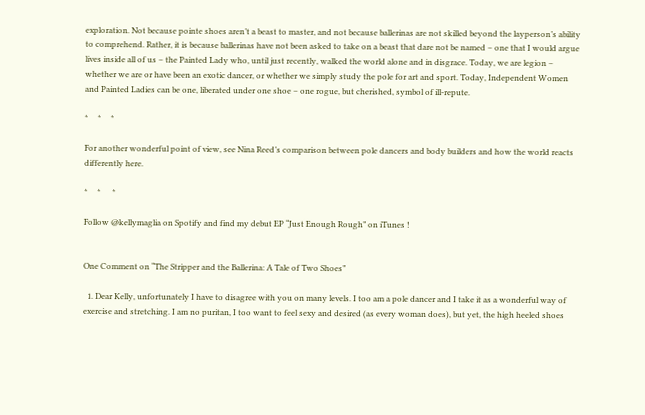exploration. Not because pointe shoes aren’t a beast to master, and not because ballerinas are not skilled beyond the layperson’s ability to comprehend. Rather, it is because ballerinas have not been asked to take on a beast that dare not be named – one that I would argue lives inside all of us – the Painted Lady who, until just recently, walked the world alone and in disgrace. Today, we are legion – whether we are or have been an exotic dancer, or whether we simply study the pole for art and sport. Today, Independent Women and Painted Ladies can be one, liberated under one shoe – one rogue, but cherished, symbol of ill-repute.

*     *     *

For another wonderful point of view, see Nina Reed’s comparison between pole dancers and body builders and how the world reacts differently here.

*     *      *

Follow @kellymaglia on Spotify and find my debut EP “Just Enough Rough” on iTunes !


One Comment on “The Stripper and the Ballerina: A Tale of Two Shoes”

  1. Dear Kelly, unfortunately I have to disagree with you on many levels. I too am a pole dancer and I take it as a wonderful way of exercise and stretching. I am no puritan, I too want to feel sexy and desired (as every woman does), but yet, the high heeled shoes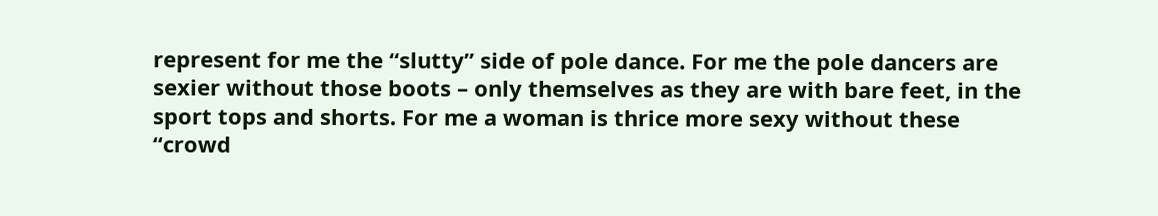represent for me the “slutty” side of pole dance. For me the pole dancers are sexier without those boots – only themselves as they are with bare feet, in the sport tops and shorts. For me a woman is thrice more sexy without these “crowd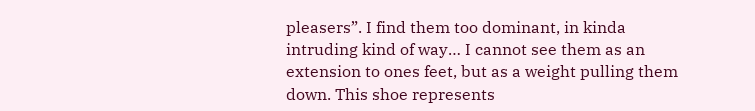pleasers”. I find them too dominant, in kinda intruding kind of way… I cannot see them as an extension to ones feet, but as a weight pulling them down. This shoe represents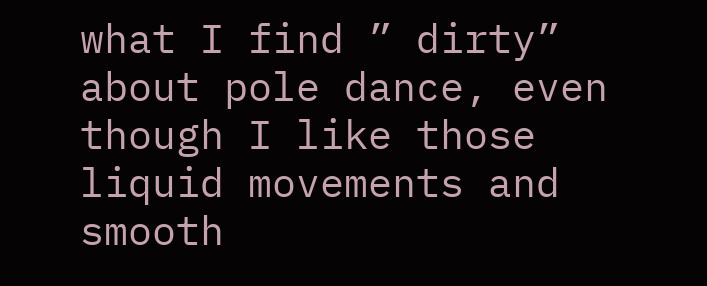what I find ” dirty” about pole dance, even though I like those liquid movements and smooth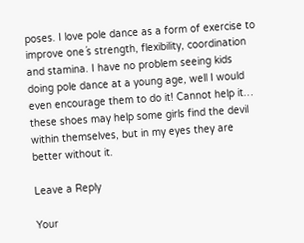poses. I love pole dance as a form of exercise to improve one´s strength, flexibility, coordination and stamina. I have no problem seeing kids doing pole dance at a young age, well I would even encourage them to do it! Cannot help it… these shoes may help some girls find the devil within themselves, but in my eyes they are better without it.

Leave a Reply

Your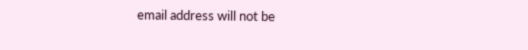email address will not be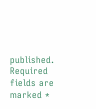published. Required fields are marked *